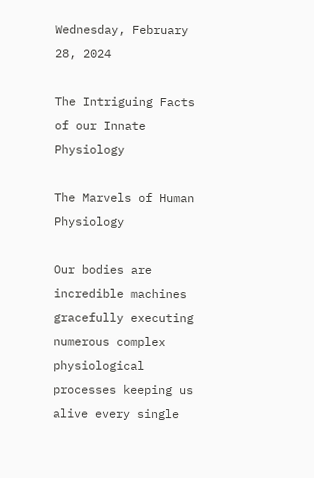Wednesday, February 28, 2024

The Intriguing Facts of our Innate Physiology

The Marvels of Human Physiology

Our bodies are incredible machines gracefully executing numerous complex physiological processes keeping us alive every single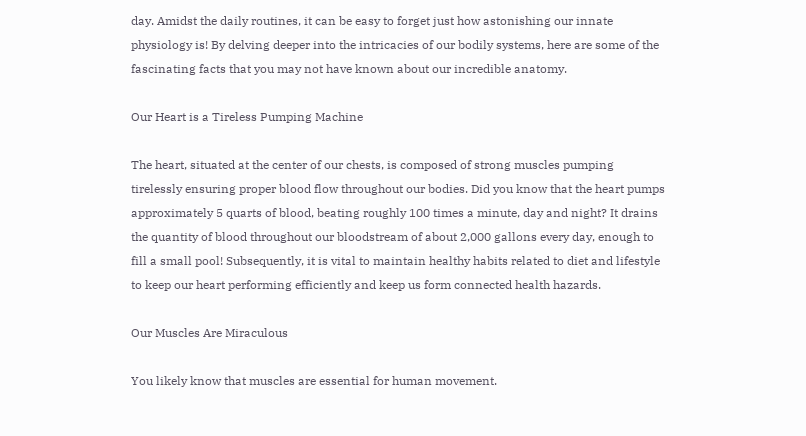day. Amidst the daily routines, it can be easy to forget just how astonishing our innate physiology is! By delving deeper into the intricacies of our bodily systems, here are some of the fascinating facts that you may not have known about our incredible anatomy.

Our Heart is a Tireless Pumping Machine

The heart, situated at the center of our chests, is composed of strong muscles pumping tirelessly ensuring proper blood flow throughout our bodies. Did you know that the heart pumps approximately 5 quarts of blood, beating roughly 100 times a minute, day and night? It drains the quantity of blood throughout our bloodstream of about 2,000 gallons every day, enough to fill a small pool! Subsequently, it is vital to maintain healthy habits related to diet and lifestyle to keep our heart performing efficiently and keep us form connected health hazards.

Our Muscles Are Miraculous

You likely know that muscles are essential for human movement.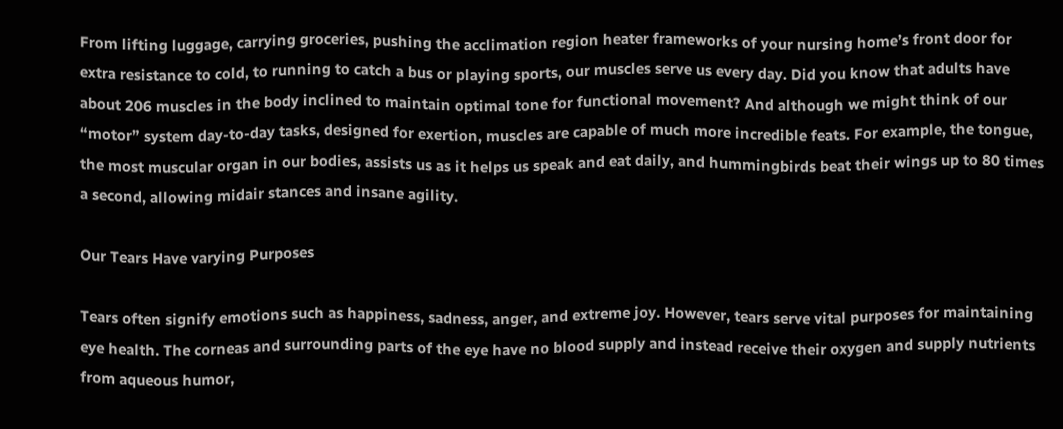From lifting luggage, carrying groceries, pushing the acclimation region heater frameworks of your nursing home’s front door for extra resistance to cold, to running to catch a bus or playing sports, our muscles serve us every day. Did you know that adults have about 206 muscles in the body inclined to maintain optimal tone for functional movement? And although we might think of our “motor” system day-to-day tasks, designed for exertion, muscles are capable of much more incredible feats. For example, the tongue, the most muscular organ in our bodies, assists us as it helps us speak and eat daily, and hummingbirds beat their wings up to 80 times a second, allowing midair stances and insane agility.

Our Tears Have varying Purposes

Tears often signify emotions such as happiness, sadness, anger, and extreme joy. However, tears serve vital purposes for maintaining eye health. The corneas and surrounding parts of the eye have no blood supply and instead receive their oxygen and supply nutrients from aqueous humor,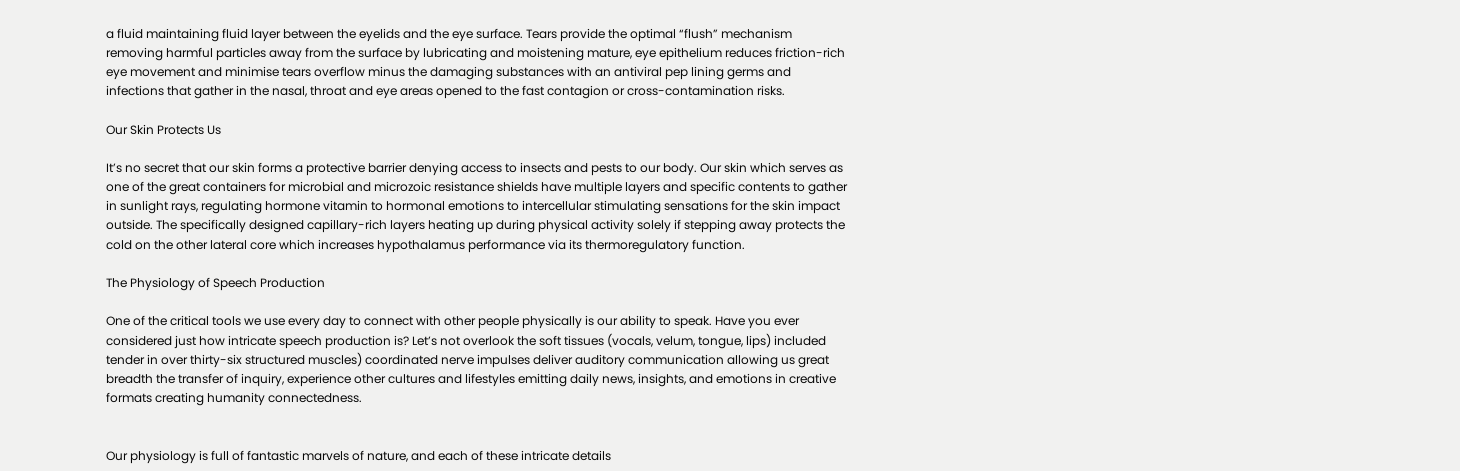a fluid maintaining fluid layer between the eyelids and the eye surface. Tears provide the optimal “flush” mechanism removing harmful particles away from the surface by lubricating and moistening mature, eye epithelium reduces friction-rich eye movement and minimise tears overflow minus the damaging substances with an antiviral pep lining germs and infections that gather in the nasal, throat and eye areas opened to the fast contagion or cross-contamination risks.

Our Skin Protects Us

It’s no secret that our skin forms a protective barrier denying access to insects and pests to our body. Our skin which serves as one of the great containers for microbial and microzoic resistance shields have multiple layers and specific contents to gather in sunlight rays, regulating hormone vitamin to hormonal emotions to intercellular stimulating sensations for the skin impact outside. The specifically designed capillary-rich layers heating up during physical activity solely if stepping away protects the cold on the other lateral core which increases hypothalamus performance via its thermoregulatory function.

The Physiology of Speech Production

One of the critical tools we use every day to connect with other people physically is our ability to speak. Have you ever considered just how intricate speech production is? Let’s not overlook the soft tissues (vocals, velum, tongue, lips) included tender in over thirty-six structured muscles) coordinated nerve impulses deliver auditory communication allowing us great breadth the transfer of inquiry, experience other cultures and lifestyles emitting daily news, insights, and emotions in creative formats creating humanity connectedness.


Our physiology is full of fantastic marvels of nature, and each of these intricate details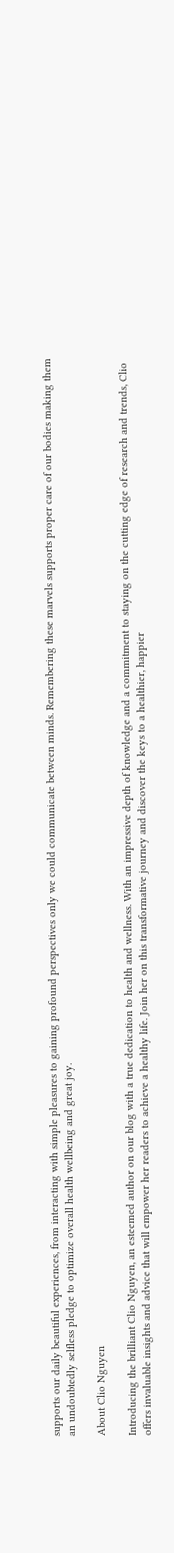supports our daily beautiful experiences, from interacting with simple pleasures to gaining profound perspectives only we could communicate between minds. Remembering these marvels supports proper care of our bodies making them an undoubtedly selfless pledge to optimize overall health wellbeing and great joy.

About Clio Nguyen

Introducing the brilliant Clio Nguyen, an esteemed author on our blog with a true dedication to health and wellness. With an impressive depth of knowledge and a commitment to staying on the cutting edge of research and trends, Clio offers invaluable insights and advice that will empower her readers to achieve a healthy life. Join her on this transformative journey and discover the keys to a healthier, happier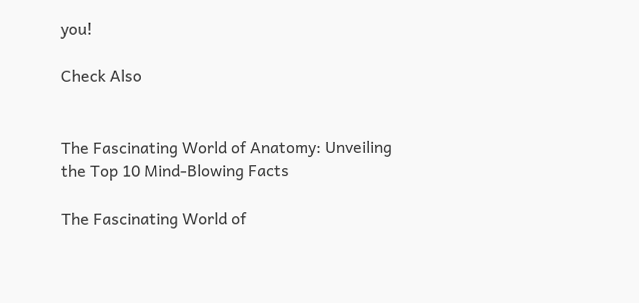you!

Check Also


The Fascinating World of Anatomy: Unveiling the Top 10 Mind-Blowing Facts

The Fascinating World of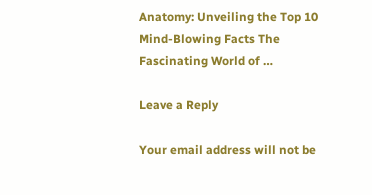Anatomy: Unveiling the Top 10 Mind-Blowing Facts The Fascinating World of …

Leave a Reply

Your email address will not be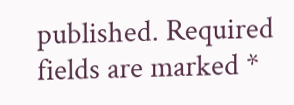published. Required fields are marked *